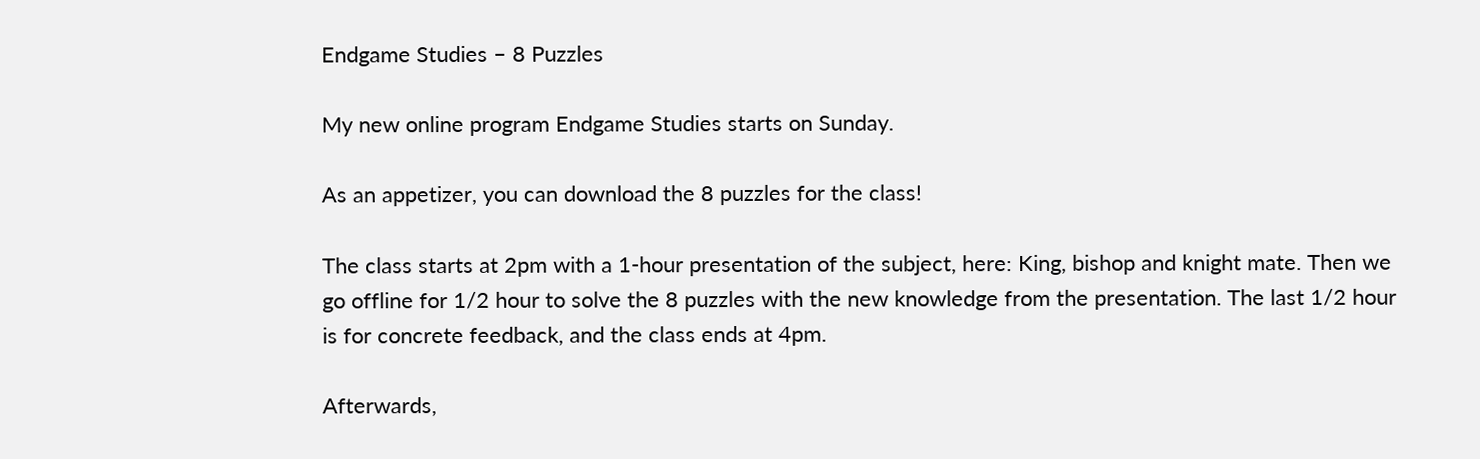Endgame Studies – 8 Puzzles

My new online program Endgame Studies starts on Sunday.

As an appetizer, you can download the 8 puzzles for the class!

The class starts at 2pm with a 1-hour presentation of the subject, here: King, bishop and knight mate. Then we go offline for 1/2 hour to solve the 8 puzzles with the new knowledge from the presentation. The last 1/2 hour is for concrete feedback, and the class ends at 4pm.

Afterwards,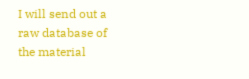I will send out a raw database of the material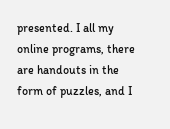presented. I all my online programs, there are handouts in the form of puzzles, and I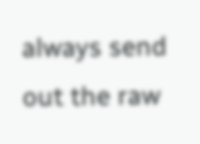always send out the raw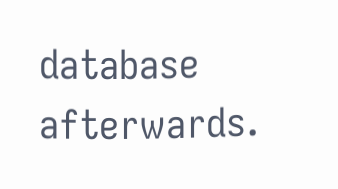database afterwards.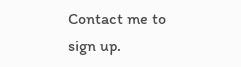Contact me to sign up.